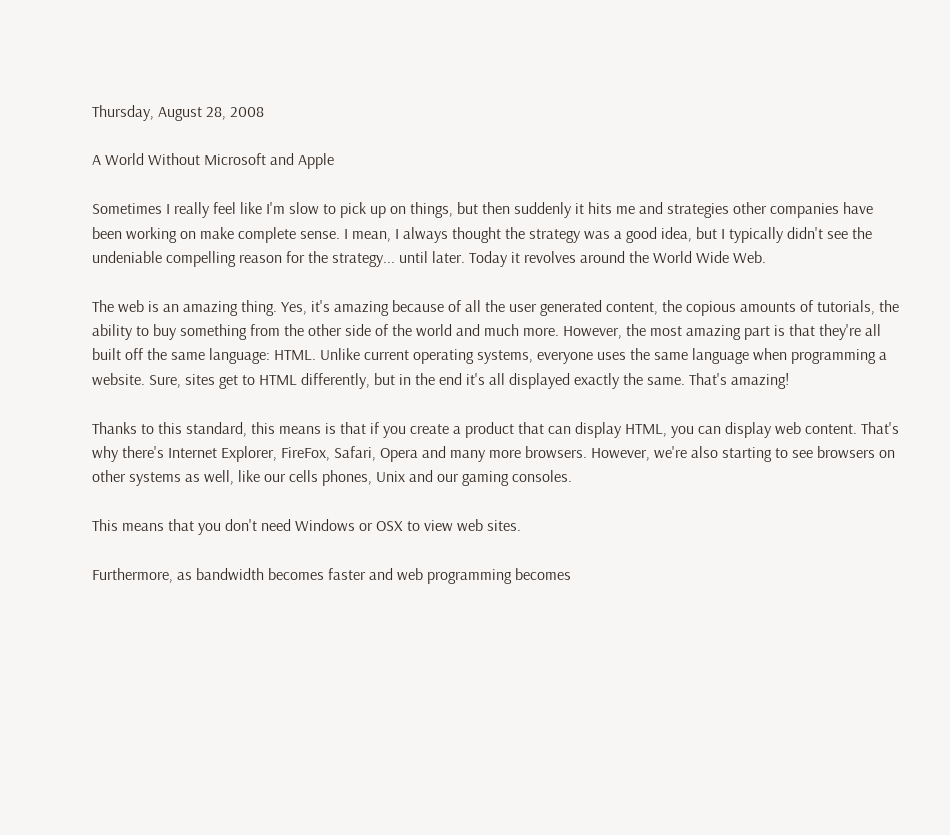Thursday, August 28, 2008

A World Without Microsoft and Apple

Sometimes I really feel like I'm slow to pick up on things, but then suddenly it hits me and strategies other companies have been working on make complete sense. I mean, I always thought the strategy was a good idea, but I typically didn't see the undeniable compelling reason for the strategy... until later. Today it revolves around the World Wide Web.

The web is an amazing thing. Yes, it's amazing because of all the user generated content, the copious amounts of tutorials, the ability to buy something from the other side of the world and much more. However, the most amazing part is that they're all built off the same language: HTML. Unlike current operating systems, everyone uses the same language when programming a website. Sure, sites get to HTML differently, but in the end it's all displayed exactly the same. That's amazing!

Thanks to this standard, this means is that if you create a product that can display HTML, you can display web content. That's why there's Internet Explorer, FireFox, Safari, Opera and many more browsers. However, we're also starting to see browsers on other systems as well, like our cells phones, Unix and our gaming consoles.

This means that you don't need Windows or OSX to view web sites.

Furthermore, as bandwidth becomes faster and web programming becomes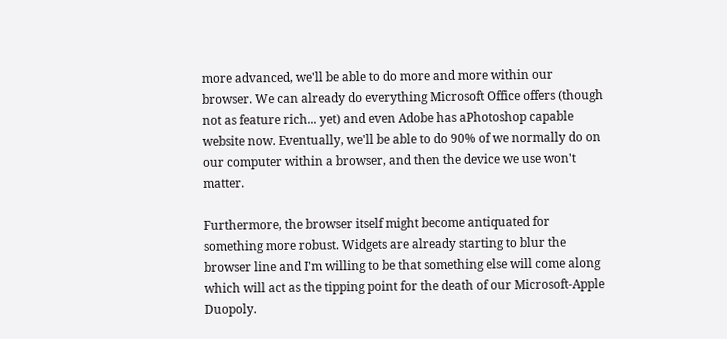more advanced, we'll be able to do more and more within our browser. We can already do everything Microsoft Office offers (though not as feature rich... yet) and even Adobe has aPhotoshop capable website now. Eventually, we'll be able to do 90% of we normally do on our computer within a browser, and then the device we use won't matter.

Furthermore, the browser itself might become antiquated for something more robust. Widgets are already starting to blur the browser line and I'm willing to be that something else will come along which will act as the tipping point for the death of our Microsoft-Apple Duopoly.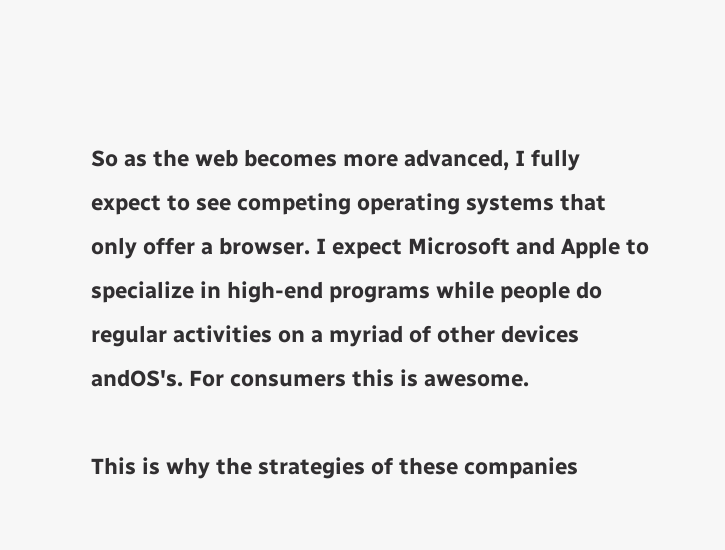So as the web becomes more advanced, I fully expect to see competing operating systems that only offer a browser. I expect Microsoft and Apple to specialize in high-end programs while people do regular activities on a myriad of other devices andOS's. For consumers this is awesome.

This is why the strategies of these companies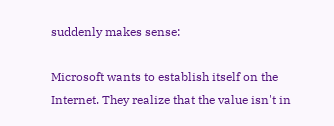suddenly makes sense:

Microsoft wants to establish itself on the Internet. They realize that the value isn't in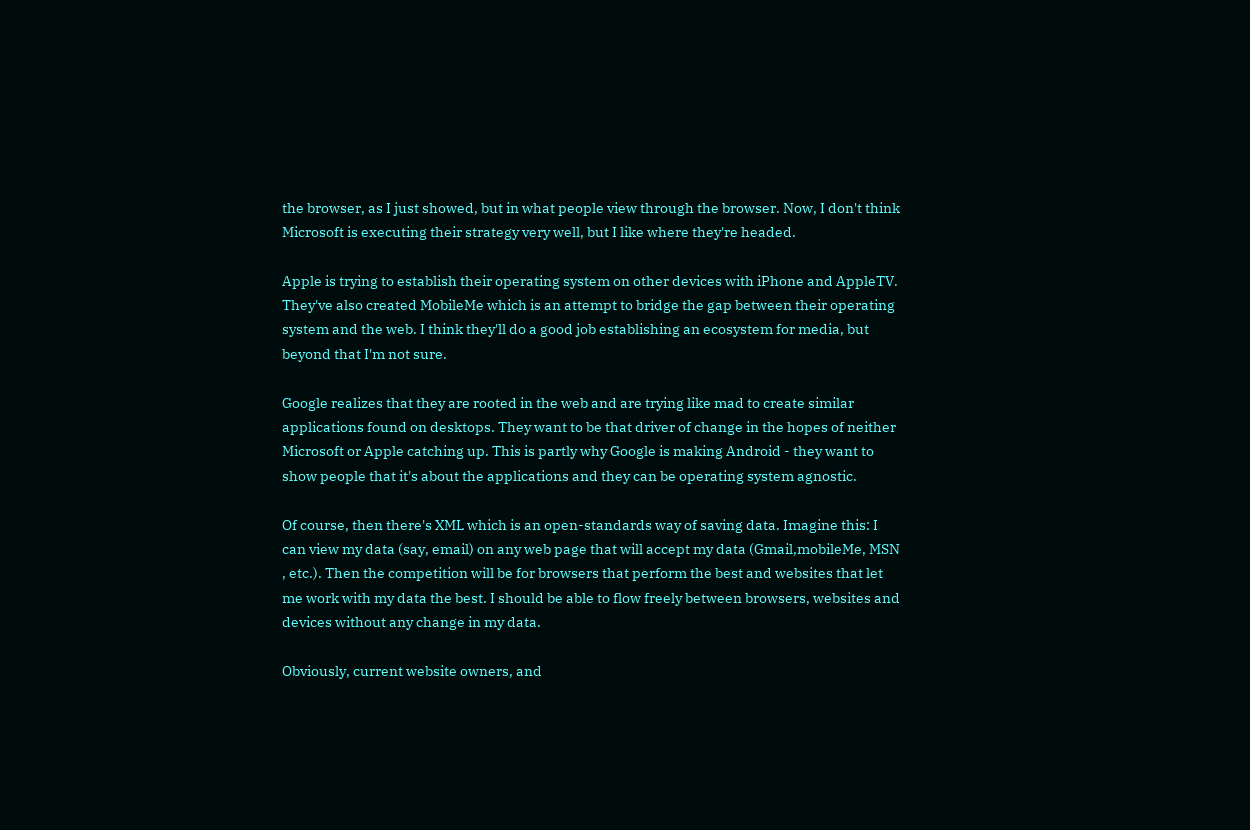the browser, as I just showed, but in what people view through the browser. Now, I don't think Microsoft is executing their strategy very well, but I like where they're headed.

Apple is trying to establish their operating system on other devices with iPhone and AppleTV. They've also created MobileMe which is an attempt to bridge the gap between their operating system and the web. I think they'll do a good job establishing an ecosystem for media, but beyond that I'm not sure.

Google realizes that they are rooted in the web and are trying like mad to create similar applications found on desktops. They want to be that driver of change in the hopes of neither Microsoft or Apple catching up. This is partly why Google is making Android - they want to show people that it's about the applications and they can be operating system agnostic.

Of course, then there's XML which is an open-standards way of saving data. Imagine this: I can view my data (say, email) on any web page that will accept my data (Gmail,mobileMe, MSN , etc.). Then the competition will be for browsers that perform the best and websites that let me work with my data the best. I should be able to flow freely between browsers, websites and devices without any change in my data.

Obviously, current website owners, and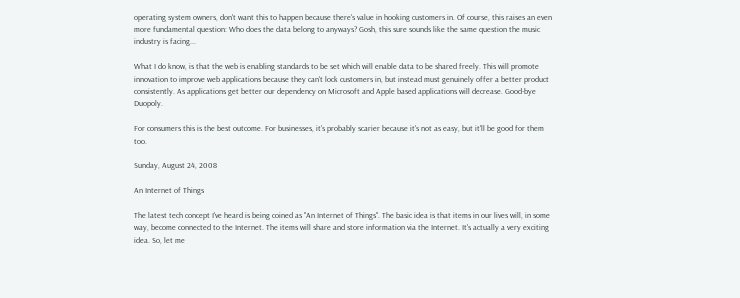operating system owners, don't want this to happen because there's value in hooking customers in. Of course, this raises an even more fundamental question: Who does the data belong to anyways? Gosh, this sure sounds like the same question the music industry is facing...

What I do know, is that the web is enabling standards to be set which will enable data to be shared freely. This will promote innovation to improve web applications because they can't lock customers in, but instead must genuinely offer a better product consistently. As applications get better our dependency on Microsoft and Apple based applications will decrease. Good-bye Duopoly.

For consumers this is the best outcome. For businesses, it's probably scarier because it's not as easy, but it'll be good for them too.

Sunday, August 24, 2008

An Internet of Things

The latest tech concept I've heard is being coined as "An Internet of Things". The basic idea is that items in our lives will, in some way, become connected to the Internet. The items will share and store information via the Internet. It's actually a very exciting idea. So, let me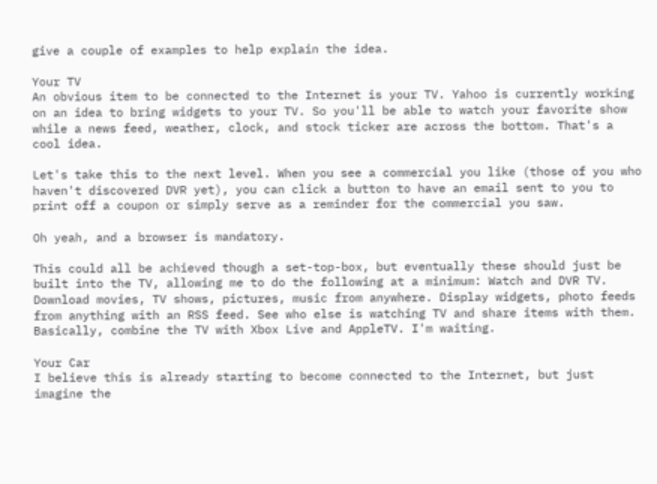give a couple of examples to help explain the idea.

Your TV
An obvious item to be connected to the Internet is your TV. Yahoo is currently working on an idea to bring widgets to your TV. So you'll be able to watch your favorite show while a news feed, weather, clock, and stock ticker are across the bottom. That's a cool idea.

Let's take this to the next level. When you see a commercial you like (those of you who haven't discovered DVR yet), you can click a button to have an email sent to you to print off a coupon or simply serve as a reminder for the commercial you saw.

Oh yeah, and a browser is mandatory.

This could all be achieved though a set-top-box, but eventually these should just be built into the TV, allowing me to do the following at a minimum: Watch and DVR TV. Download movies, TV shows, pictures, music from anywhere. Display widgets, photo feeds from anything with an RSS feed. See who else is watching TV and share items with them. Basically, combine the TV with Xbox Live and AppleTV. I'm waiting.

Your Car
I believe this is already starting to become connected to the Internet, but just imagine the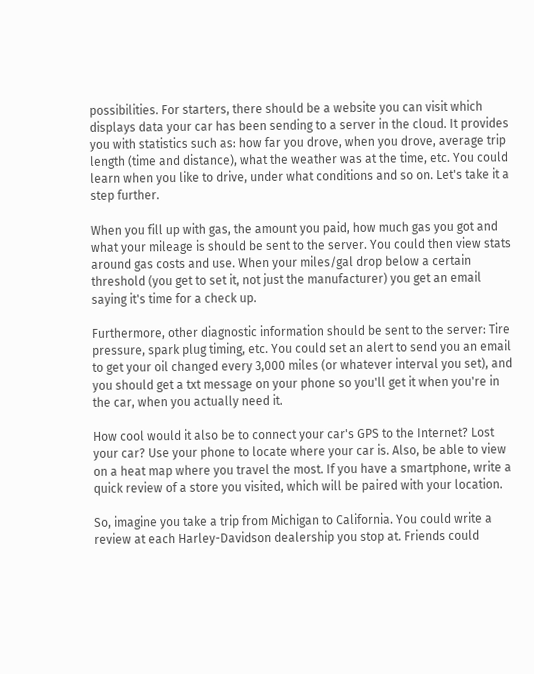possibilities. For starters, there should be a website you can visit which displays data your car has been sending to a server in the cloud. It provides you with statistics such as: how far you drove, when you drove, average trip length (time and distance), what the weather was at the time, etc. You could learn when you like to drive, under what conditions and so on. Let's take it a step further.

When you fill up with gas, the amount you paid, how much gas you got and what your mileage is should be sent to the server. You could then view stats around gas costs and use. When your miles/gal drop below a certain threshold (you get to set it, not just the manufacturer) you get an email saying it's time for a check up.

Furthermore, other diagnostic information should be sent to the server: Tire pressure, spark plug timing, etc. You could set an alert to send you an email to get your oil changed every 3,000 miles (or whatever interval you set), and you should get a txt message on your phone so you'll get it when you're in the car, when you actually need it.

How cool would it also be to connect your car's GPS to the Internet? Lost your car? Use your phone to locate where your car is. Also, be able to view on a heat map where you travel the most. If you have a smartphone, write a quick review of a store you visited, which will be paired with your location.

So, imagine you take a trip from Michigan to California. You could write a review at each Harley-Davidson dealership you stop at. Friends could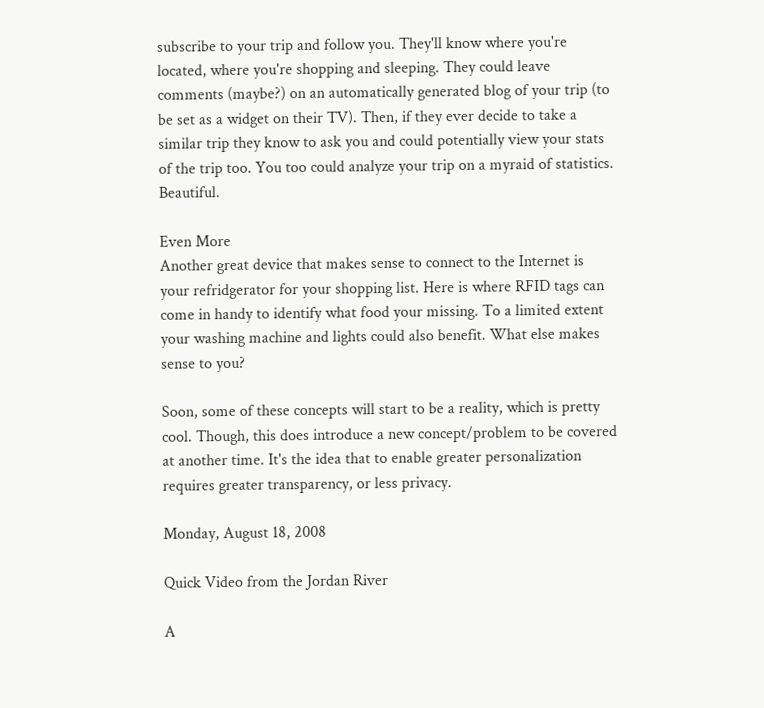subscribe to your trip and follow you. They'll know where you're located, where you're shopping and sleeping. They could leave comments (maybe?) on an automatically generated blog of your trip (to be set as a widget on their TV). Then, if they ever decide to take a similar trip they know to ask you and could potentially view your stats of the trip too. You too could analyze your trip on a myraid of statistics. Beautiful.

Even More
Another great device that makes sense to connect to the Internet is your refridgerator for your shopping list. Here is where RFID tags can come in handy to identify what food your missing. To a limited extent your washing machine and lights could also benefit. What else makes sense to you?

Soon, some of these concepts will start to be a reality, which is pretty cool. Though, this does introduce a new concept/problem to be covered at another time. It's the idea that to enable greater personalization requires greater transparency, or less privacy.

Monday, August 18, 2008

Quick Video from the Jordan River

A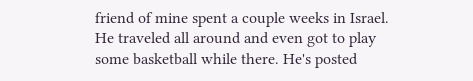friend of mine spent a couple weeks in Israel. He traveled all around and even got to play some basketball while there. He's posted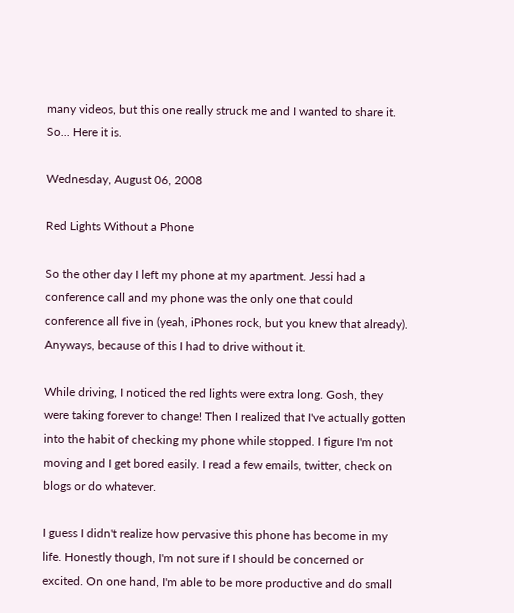many videos, but this one really struck me and I wanted to share it. So... Here it is.

Wednesday, August 06, 2008

Red Lights Without a Phone

So the other day I left my phone at my apartment. Jessi had a conference call and my phone was the only one that could conference all five in (yeah, iPhones rock, but you knew that already). Anyways, because of this I had to drive without it.

While driving, I noticed the red lights were extra long. Gosh, they were taking forever to change! Then I realized that I've actually gotten into the habit of checking my phone while stopped. I figure I'm not moving and I get bored easily. I read a few emails, twitter, check on blogs or do whatever.

I guess I didn't realize how pervasive this phone has become in my life. Honestly though, I'm not sure if I should be concerned or excited. On one hand, I'm able to be more productive and do small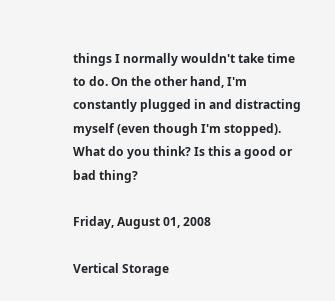things I normally wouldn't take time to do. On the other hand, I'm constantly plugged in and distracting myself (even though I'm stopped). What do you think? Is this a good or bad thing?

Friday, August 01, 2008

Vertical Storage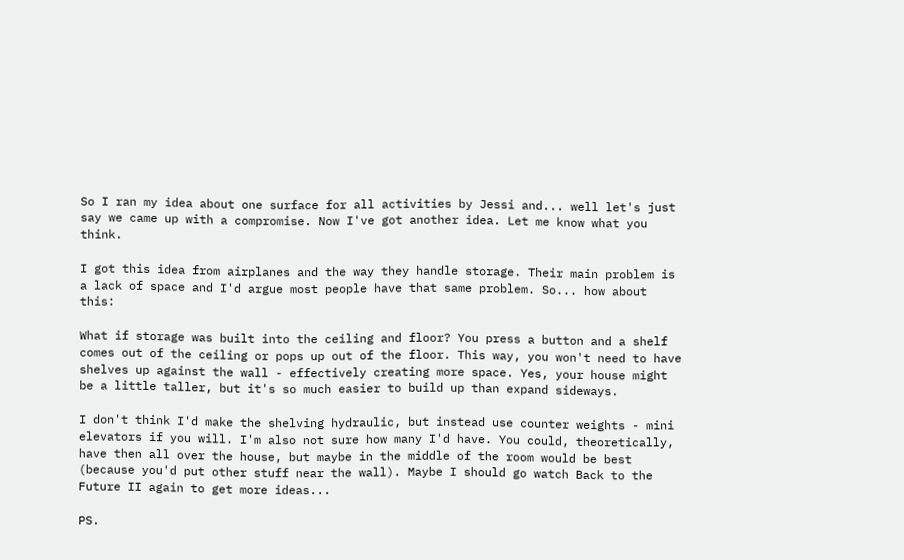So I ran my idea about one surface for all activities by Jessi and... well let's just say we came up with a compromise. Now I've got another idea. Let me know what you think.

I got this idea from airplanes and the way they handle storage. Their main problem is a lack of space and I'd argue most people have that same problem. So... how about this:

What if storage was built into the ceiling and floor? You press a button and a shelf comes out of the ceiling or pops up out of the floor. This way, you won't need to have shelves up against the wall - effectively creating more space. Yes, your house might be a little taller, but it's so much easier to build up than expand sideways.

I don't think I'd make the shelving hydraulic, but instead use counter weights - mini elevators if you will. I'm also not sure how many I'd have. You could, theoretically, have then all over the house, but maybe in the middle of the room would be best (because you'd put other stuff near the wall). Maybe I should go watch Back to the Future II again to get more ideas...

PS.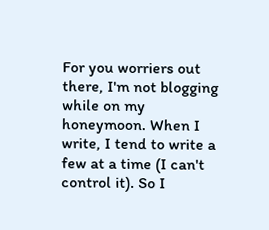For you worriers out there, I'm not blogging while on my honeymoon. When I write, I tend to write a few at a time (I can't control it). So I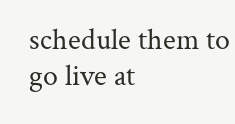schedule them to go live at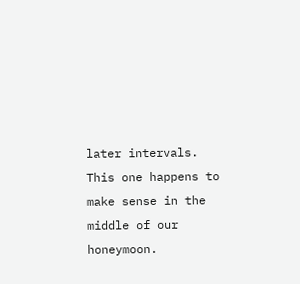later intervals. This one happens to make sense in the middle of our honeymoon.